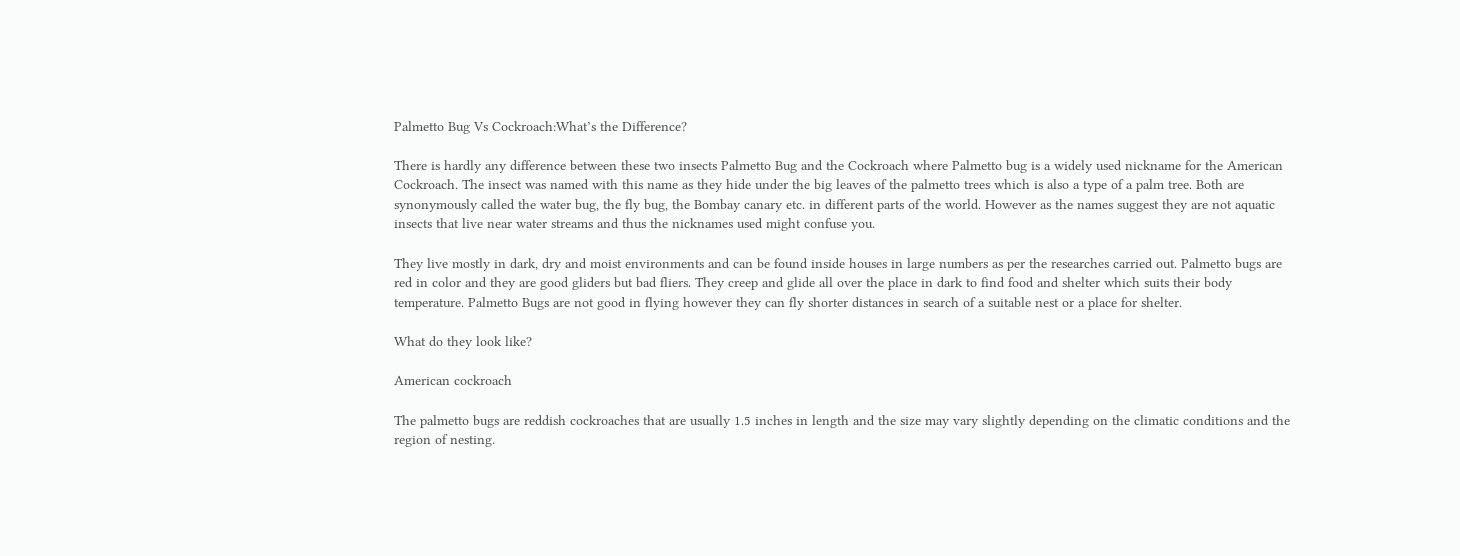Palmetto Bug Vs Cockroach:What’s the Difference?

There is hardly any difference between these two insects Palmetto Bug and the Cockroach where Palmetto bug is a widely used nickname for the American Cockroach. The insect was named with this name as they hide under the big leaves of the palmetto trees which is also a type of a palm tree. Both are synonymously called the water bug, the fly bug, the Bombay canary etc. in different parts of the world. However as the names suggest they are not aquatic insects that live near water streams and thus the nicknames used might confuse you.

They live mostly in dark, dry and moist environments and can be found inside houses in large numbers as per the researches carried out. Palmetto bugs are red in color and they are good gliders but bad fliers. They creep and glide all over the place in dark to find food and shelter which suits their body temperature. Palmetto Bugs are not good in flying however they can fly shorter distances in search of a suitable nest or a place for shelter.

What do they look like?

American cockroach

The palmetto bugs are reddish cockroaches that are usually 1.5 inches in length and the size may vary slightly depending on the climatic conditions and the region of nesting.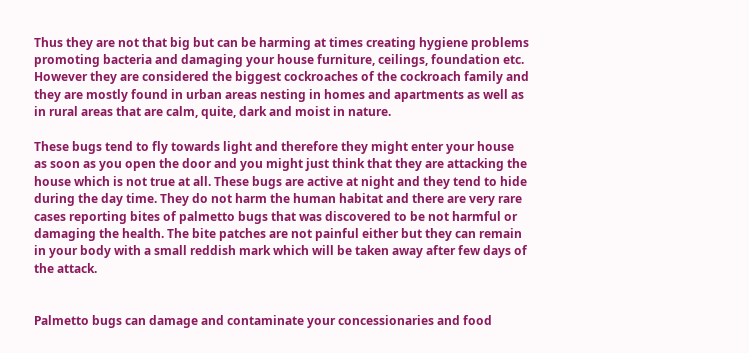Thus they are not that big but can be harming at times creating hygiene problems promoting bacteria and damaging your house furniture, ceilings, foundation etc. However they are considered the biggest cockroaches of the cockroach family and they are mostly found in urban areas nesting in homes and apartments as well as in rural areas that are calm, quite, dark and moist in nature.

These bugs tend to fly towards light and therefore they might enter your house as soon as you open the door and you might just think that they are attacking the house which is not true at all. These bugs are active at night and they tend to hide during the day time. They do not harm the human habitat and there are very rare cases reporting bites of palmetto bugs that was discovered to be not harmful or damaging the health. The bite patches are not painful either but they can remain in your body with a small reddish mark which will be taken away after few days of the attack.


Palmetto bugs can damage and contaminate your concessionaries and food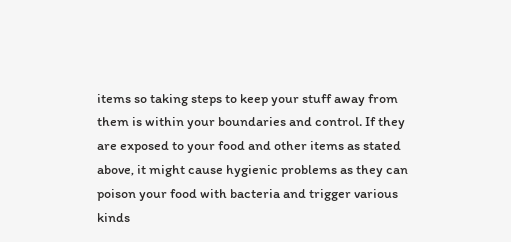items so taking steps to keep your stuff away from them is within your boundaries and control. If they are exposed to your food and other items as stated above, it might cause hygienic problems as they can poison your food with bacteria and trigger various kinds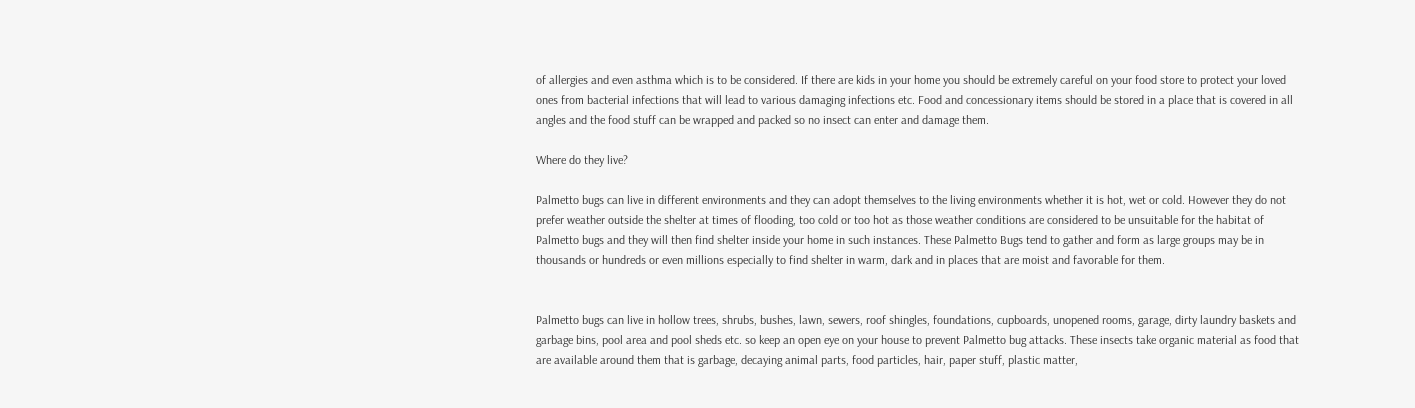of allergies and even asthma which is to be considered. If there are kids in your home you should be extremely careful on your food store to protect your loved ones from bacterial infections that will lead to various damaging infections etc. Food and concessionary items should be stored in a place that is covered in all angles and the food stuff can be wrapped and packed so no insect can enter and damage them.

Where do they live?

Palmetto bugs can live in different environments and they can adopt themselves to the living environments whether it is hot, wet or cold. However they do not prefer weather outside the shelter at times of flooding, too cold or too hot as those weather conditions are considered to be unsuitable for the habitat of Palmetto bugs and they will then find shelter inside your home in such instances. These Palmetto Bugs tend to gather and form as large groups may be in thousands or hundreds or even millions especially to find shelter in warm, dark and in places that are moist and favorable for them.


Palmetto bugs can live in hollow trees, shrubs, bushes, lawn, sewers, roof shingles, foundations, cupboards, unopened rooms, garage, dirty laundry baskets and garbage bins, pool area and pool sheds etc. so keep an open eye on your house to prevent Palmetto bug attacks. These insects take organic material as food that are available around them that is garbage, decaying animal parts, food particles, hair, paper stuff, plastic matter,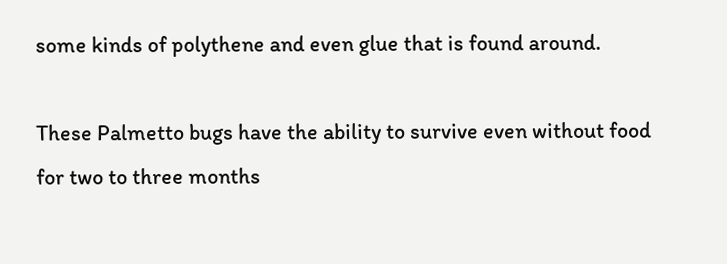some kinds of polythene and even glue that is found around.

These Palmetto bugs have the ability to survive even without food for two to three months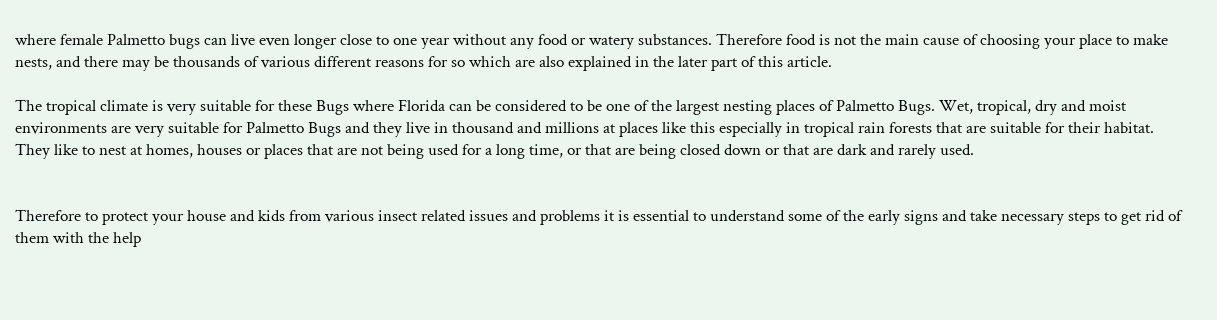where female Palmetto bugs can live even longer close to one year without any food or watery substances. Therefore food is not the main cause of choosing your place to make nests, and there may be thousands of various different reasons for so which are also explained in the later part of this article.

The tropical climate is very suitable for these Bugs where Florida can be considered to be one of the largest nesting places of Palmetto Bugs. Wet, tropical, dry and moist environments are very suitable for Palmetto Bugs and they live in thousand and millions at places like this especially in tropical rain forests that are suitable for their habitat. They like to nest at homes, houses or places that are not being used for a long time, or that are being closed down or that are dark and rarely used.


Therefore to protect your house and kids from various insect related issues and problems it is essential to understand some of the early signs and take necessary steps to get rid of them with the help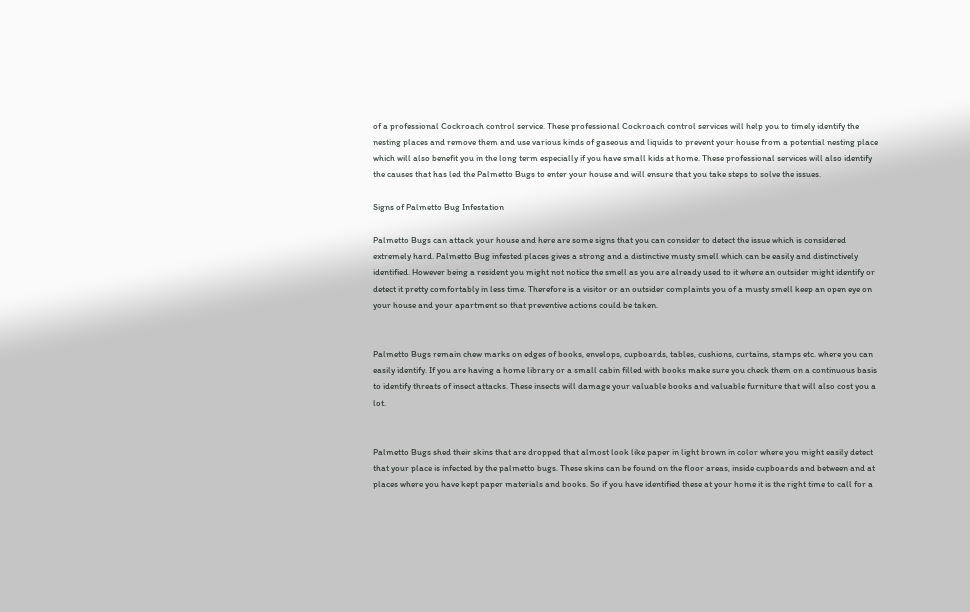of a professional Cockroach control service. These professional Cockroach control services will help you to timely identify the nesting places and remove them and use various kinds of gaseous and liquids to prevent your house from a potential nesting place which will also benefit you in the long term especially if you have small kids at home. These professional services will also identify the causes that has led the Palmetto Bugs to enter your house and will ensure that you take steps to solve the issues.

Signs of Palmetto Bug Infestation

Palmetto Bugs can attack your house and here are some signs that you can consider to detect the issue which is considered extremely hard. Palmetto Bug infested places gives a strong and a distinctive musty smell which can be easily and distinctively identified. However being a resident you might not notice the smell as you are already used to it where an outsider might identify or detect it pretty comfortably in less time. Therefore is a visitor or an outsider complaints you of a musty smell keep an open eye on your house and your apartment so that preventive actions could be taken.


Palmetto Bugs remain chew marks on edges of books, envelops, cupboards, tables, cushions, curtains, stamps etc. where you can easily identify. If you are having a home library or a small cabin filled with books make sure you check them on a continuous basis to identify threats of insect attacks. These insects will damage your valuable books and valuable furniture that will also cost you a lot.


Palmetto Bugs shed their skins that are dropped that almost look like paper in light brown in color where you might easily detect that your place is infected by the palmetto bugs. These skins can be found on the floor areas, inside cupboards and between and at places where you have kept paper materials and books. So if you have identified these at your home it is the right time to call for a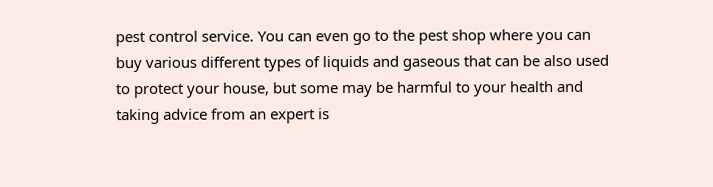pest control service. You can even go to the pest shop where you can buy various different types of liquids and gaseous that can be also used to protect your house, but some may be harmful to your health and taking advice from an expert is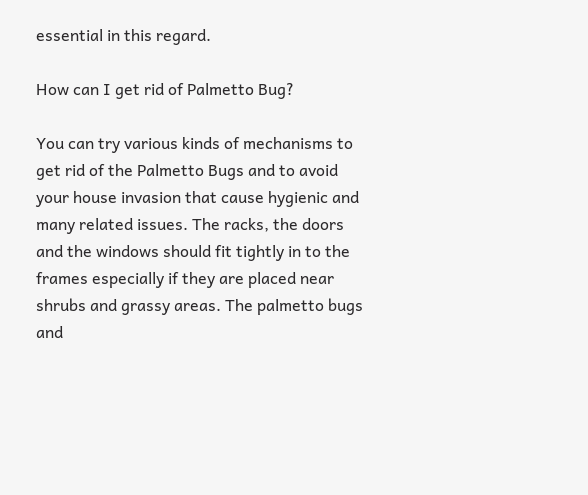essential in this regard.

How can I get rid of Palmetto Bug?

You can try various kinds of mechanisms to get rid of the Palmetto Bugs and to avoid your house invasion that cause hygienic and many related issues. The racks, the doors and the windows should fit tightly in to the frames especially if they are placed near shrubs and grassy areas. The palmetto bugs and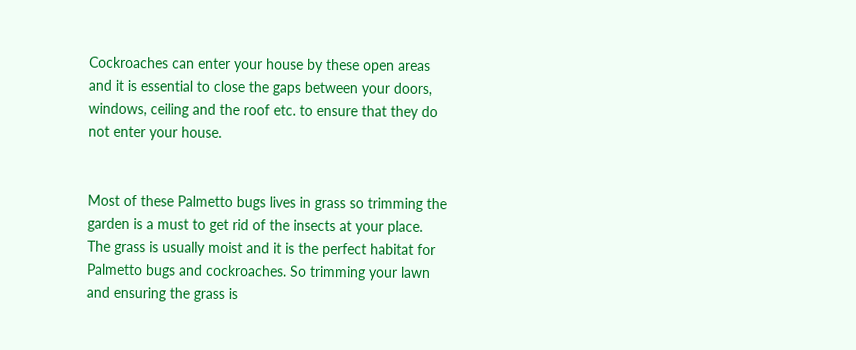Cockroaches can enter your house by these open areas and it is essential to close the gaps between your doors, windows, ceiling and the roof etc. to ensure that they do not enter your house.


Most of these Palmetto bugs lives in grass so trimming the garden is a must to get rid of the insects at your place. The grass is usually moist and it is the perfect habitat for Palmetto bugs and cockroaches. So trimming your lawn and ensuring the grass is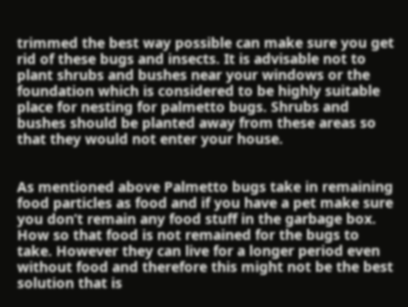trimmed the best way possible can make sure you get rid of these bugs and insects. It is advisable not to plant shrubs and bushes near your windows or the foundation which is considered to be highly suitable place for nesting for palmetto bugs. Shrubs and bushes should be planted away from these areas so that they would not enter your house.


As mentioned above Palmetto bugs take in remaining food particles as food and if you have a pet make sure you don’t remain any food stuff in the garbage box. How so that food is not remained for the bugs to take. However they can live for a longer period even without food and therefore this might not be the best solution that is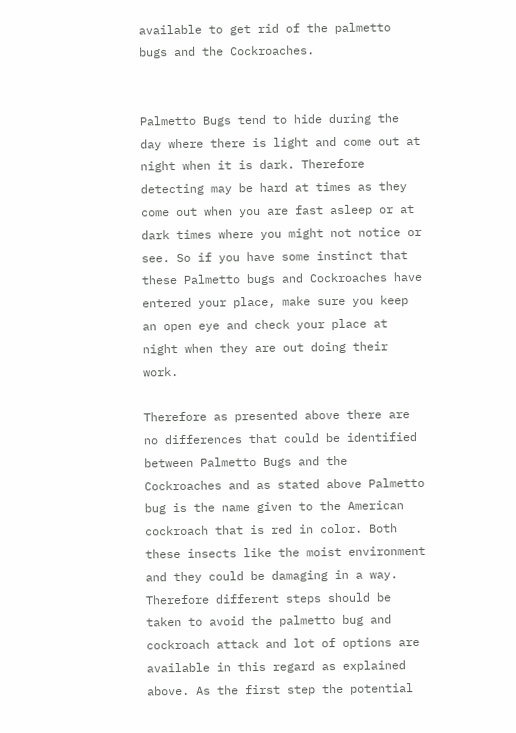available to get rid of the palmetto bugs and the Cockroaches.


Palmetto Bugs tend to hide during the day where there is light and come out at night when it is dark. Therefore detecting may be hard at times as they come out when you are fast asleep or at dark times where you might not notice or see. So if you have some instinct that these Palmetto bugs and Cockroaches have entered your place, make sure you keep an open eye and check your place at night when they are out doing their work.

Therefore as presented above there are no differences that could be identified between Palmetto Bugs and the Cockroaches and as stated above Palmetto bug is the name given to the American cockroach that is red in color. Both these insects like the moist environment and they could be damaging in a way. Therefore different steps should be taken to avoid the palmetto bug and cockroach attack and lot of options are available in this regard as explained above. As the first step the potential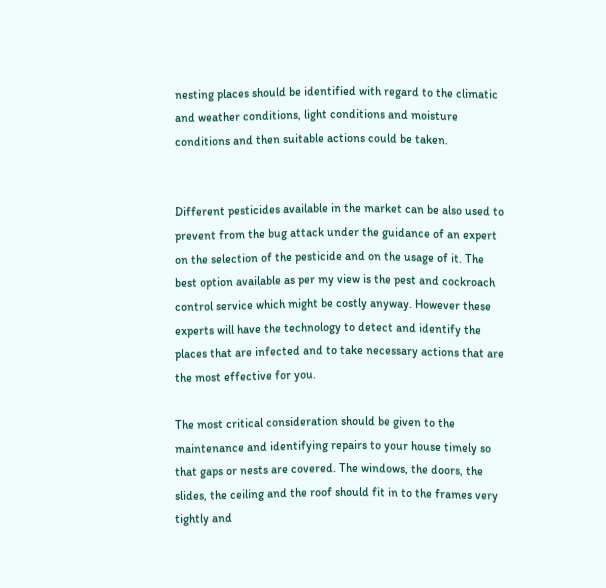nesting places should be identified with regard to the climatic and weather conditions, light conditions and moisture conditions and then suitable actions could be taken.


Different pesticides available in the market can be also used to prevent from the bug attack under the guidance of an expert on the selection of the pesticide and on the usage of it. The best option available as per my view is the pest and cockroach control service which might be costly anyway. However these experts will have the technology to detect and identify the places that are infected and to take necessary actions that are the most effective for you.

The most critical consideration should be given to the maintenance and identifying repairs to your house timely so that gaps or nests are covered. The windows, the doors, the slides, the ceiling and the roof should fit in to the frames very tightly and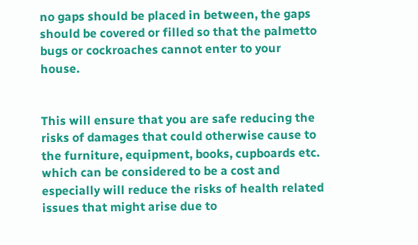no gaps should be placed in between, the gaps should be covered or filled so that the palmetto bugs or cockroaches cannot enter to your house.


This will ensure that you are safe reducing the risks of damages that could otherwise cause to the furniture, equipment, books, cupboards etc. which can be considered to be a cost and especially will reduce the risks of health related issues that might arise due to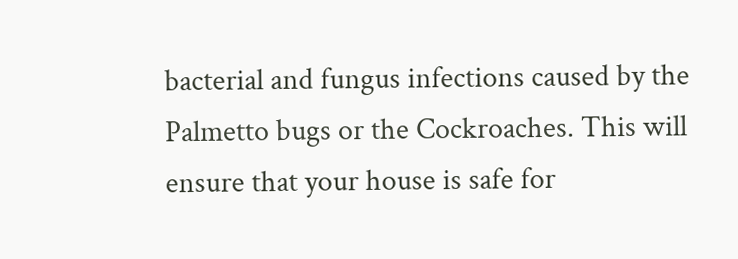bacterial and fungus infections caused by the Palmetto bugs or the Cockroaches. This will ensure that your house is safe for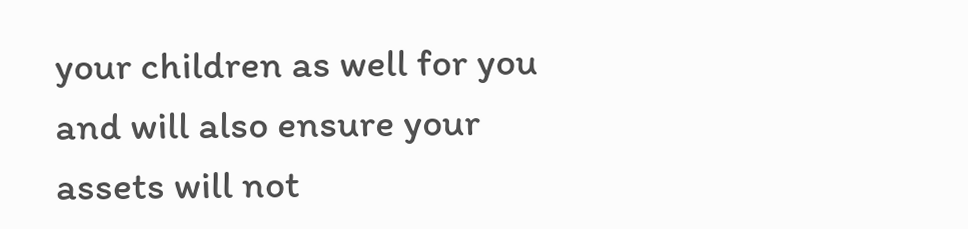your children as well for you and will also ensure your assets will not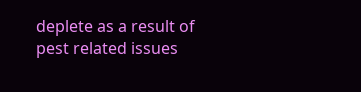deplete as a result of pest related issues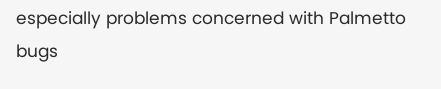especially problems concerned with Palmetto bugs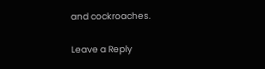and cockroaches.

Leave a Reply